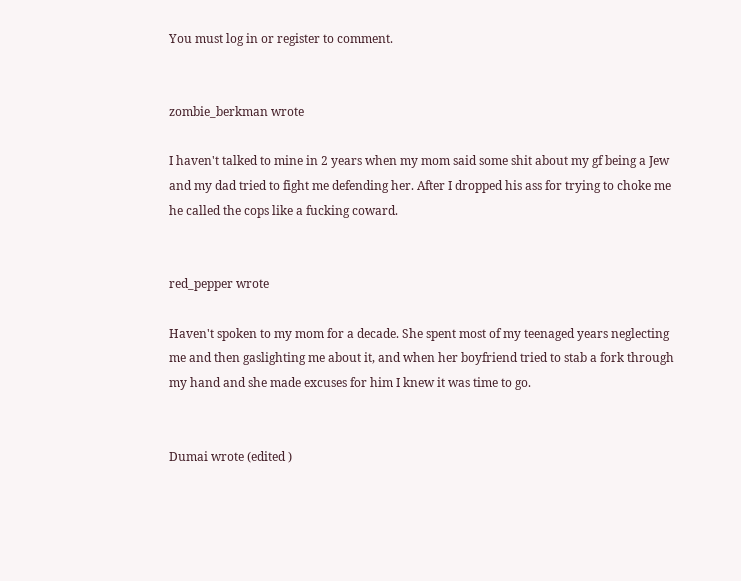You must log in or register to comment.


zombie_berkman wrote

I haven't talked to mine in 2 years when my mom said some shit about my gf being a Jew and my dad tried to fight me defending her. After I dropped his ass for trying to choke me he called the cops like a fucking coward.


red_pepper wrote

Haven't spoken to my mom for a decade. She spent most of my teenaged years neglecting me and then gaslighting me about it, and when her boyfriend tried to stab a fork through my hand and she made excuses for him I knew it was time to go.


Dumai wrote (edited )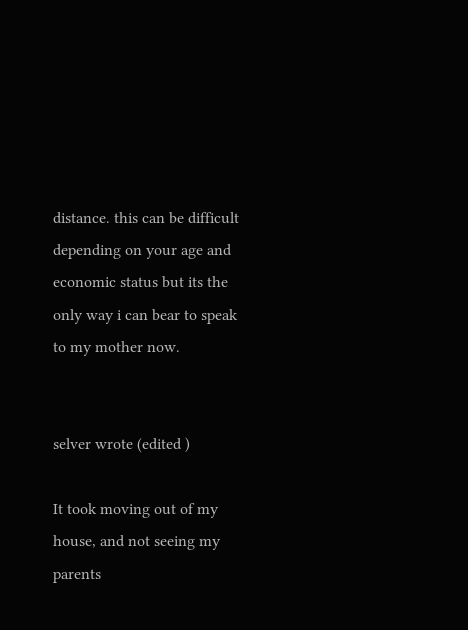distance. this can be difficult depending on your age and economic status but its the only way i can bear to speak to my mother now.


selver wrote (edited )

It took moving out of my house, and not seeing my parents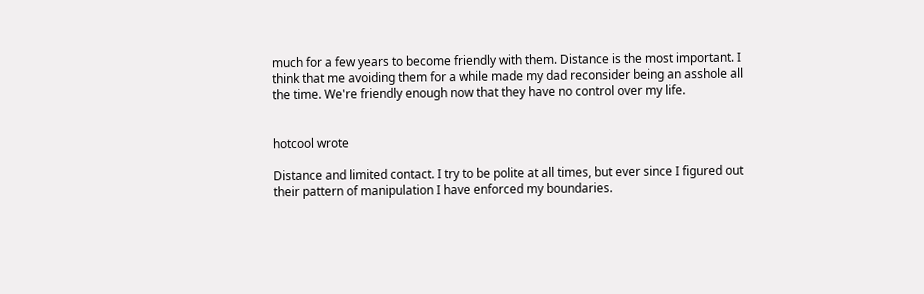much for a few years to become friendly with them. Distance is the most important. I think that me avoiding them for a while made my dad reconsider being an asshole all the time. We're friendly enough now that they have no control over my life.


hotcool wrote

Distance and limited contact. I try to be polite at all times, but ever since I figured out their pattern of manipulation I have enforced my boundaries.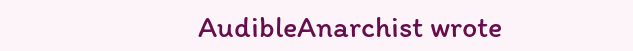AudibleAnarchist wrote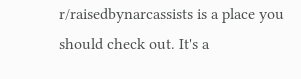r/raisedbynarcassists is a place you should check out. It's a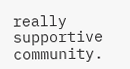really supportive community.